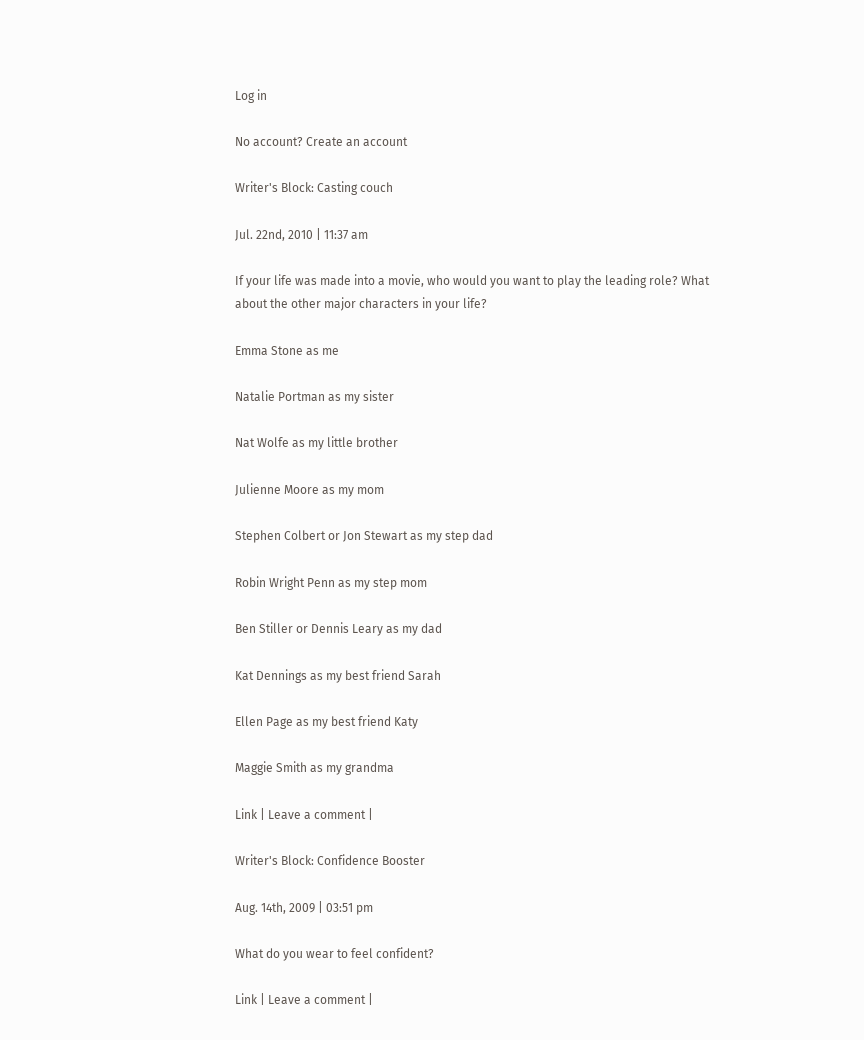Log in

No account? Create an account

Writer's Block: Casting couch

Jul. 22nd, 2010 | 11:37 am

If your life was made into a movie, who would you want to play the leading role? What about the other major characters in your life?

Emma Stone as me

Natalie Portman as my sister

Nat Wolfe as my little brother

Julienne Moore as my mom

Stephen Colbert or Jon Stewart as my step dad

Robin Wright Penn as my step mom

Ben Stiller or Dennis Leary as my dad

Kat Dennings as my best friend Sarah

Ellen Page as my best friend Katy

Maggie Smith as my grandma

Link | Leave a comment |

Writer's Block: Confidence Booster

Aug. 14th, 2009 | 03:51 pm

What do you wear to feel confident?

Link | Leave a comment |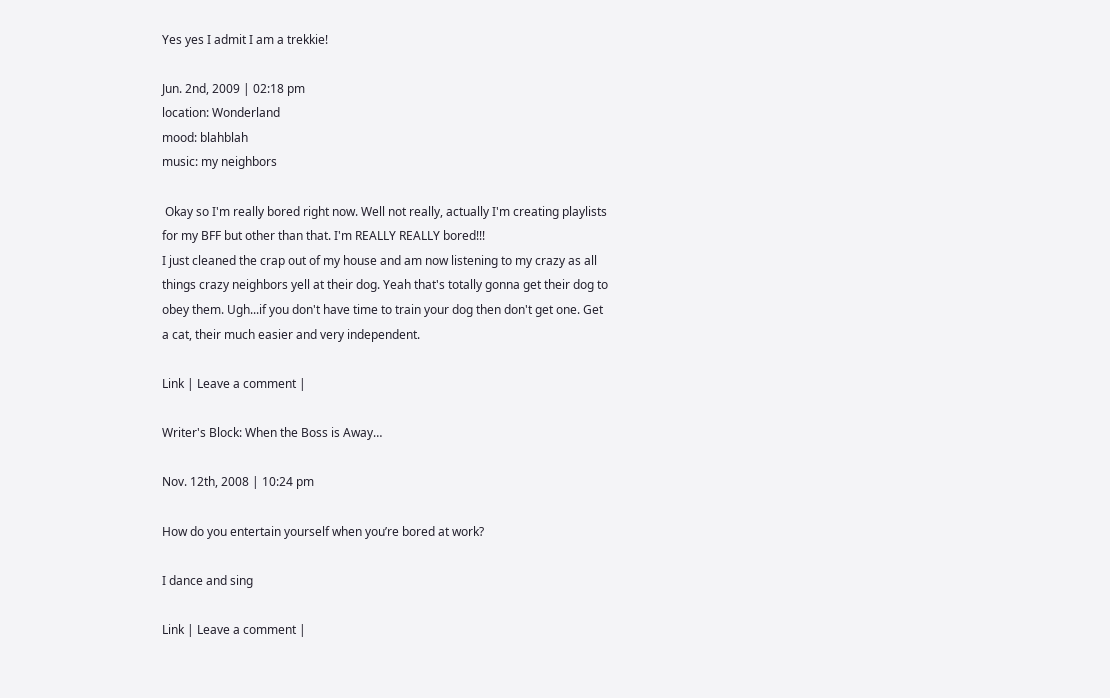Yes yes I admit I am a trekkie!

Jun. 2nd, 2009 | 02:18 pm
location: Wonderland
mood: blahblah
music: my neighbors

 Okay so I'm really bored right now. Well not really, actually I'm creating playlists for my BFF but other than that. I'm REALLY REALLY bored!!!
I just cleaned the crap out of my house and am now listening to my crazy as all things crazy neighbors yell at their dog. Yeah that's totally gonna get their dog to obey them. Ugh...if you don't have time to train your dog then don't get one. Get a cat, their much easier and very independent.

Link | Leave a comment |

Writer's Block: When the Boss is Away…

Nov. 12th, 2008 | 10:24 pm

How do you entertain yourself when you’re bored at work?

I dance and sing

Link | Leave a comment |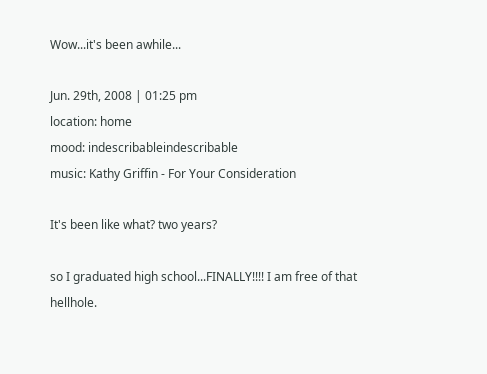Wow...it's been awhile...

Jun. 29th, 2008 | 01:25 pm
location: home
mood: indescribableindescribable
music: Kathy Griffin - For Your Consideration

It's been like what? two years?

so I graduated high school...FINALLY!!!! I am free of that hellhole.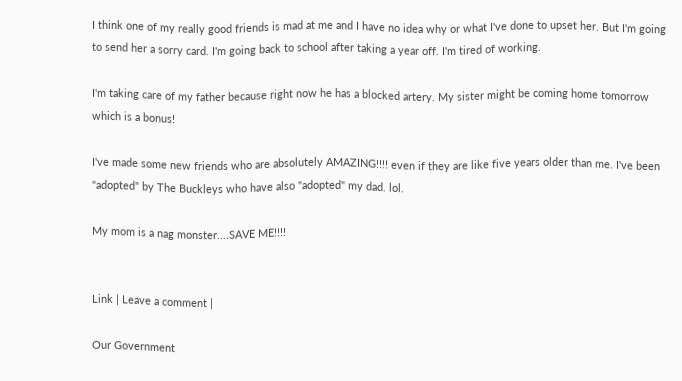I think one of my really good friends is mad at me and I have no idea why or what I've done to upset her. But I'm going to send her a sorry card. I'm going back to school after taking a year off. I'm tired of working.

I'm taking care of my father because right now he has a blocked artery. My sister might be coming home tomorrow which is a bonus!

I've made some new friends who are absolutely AMAZING!!!! even if they are like five years older than me. I've been "adopted" by The Buckleys who have also "adopted" my dad. lol.

My mom is a nag monster....SAVE ME!!!!


Link | Leave a comment |

Our Government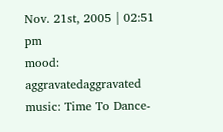Nov. 21st, 2005 | 02:51 pm
mood: aggravatedaggravated
music: Time To Dance-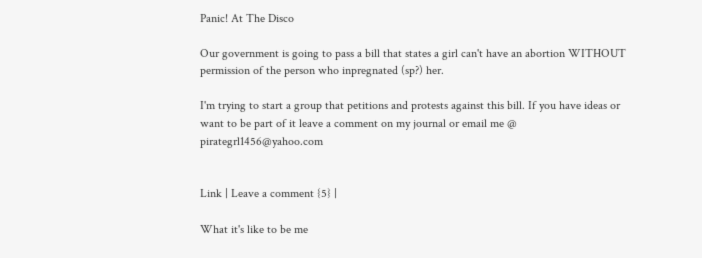Panic! At The Disco

Our government is going to pass a bill that states a girl can't have an abortion WITHOUT permission of the person who inpregnated (sp?) her.

I'm trying to start a group that petitions and protests against this bill. If you have ideas or want to be part of it leave a comment on my journal or email me @ pirategrl1456@yahoo.com


Link | Leave a comment {5} |

What it's like to be me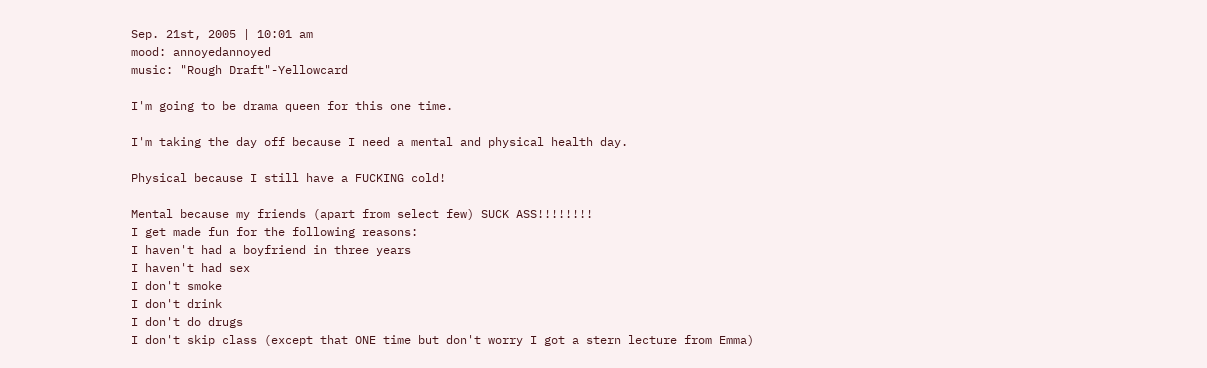Sep. 21st, 2005 | 10:01 am
mood: annoyedannoyed
music: "Rough Draft"-Yellowcard

I'm going to be drama queen for this one time.

I'm taking the day off because I need a mental and physical health day.

Physical because I still have a FUCKING cold!

Mental because my friends (apart from select few) SUCK ASS!!!!!!!!
I get made fun for the following reasons:
I haven't had a boyfriend in three years
I haven't had sex
I don't smoke
I don't drink
I don't do drugs
I don't skip class (except that ONE time but don't worry I got a stern lecture from Emma)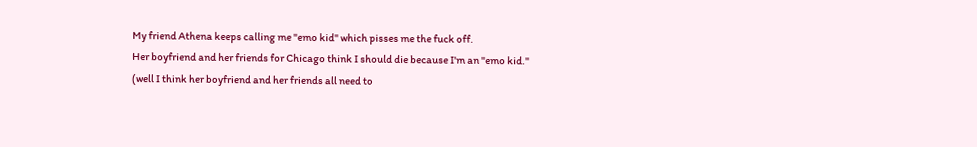My friend Athena keeps calling me "emo kid" which pisses me the fuck off.
Her boyfriend and her friends for Chicago think I should die because I'm an "emo kid."
(well I think her boyfriend and her friends all need to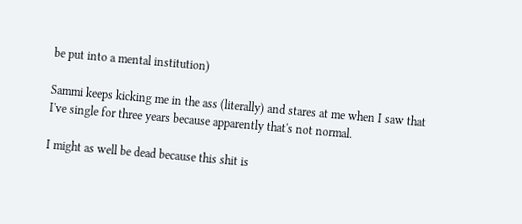be put into a mental institution)

Sammi keeps kicking me in the ass (literally) and stares at me when I saw that I've single for three years because apparently that's not normal.

I might as well be dead because this shit is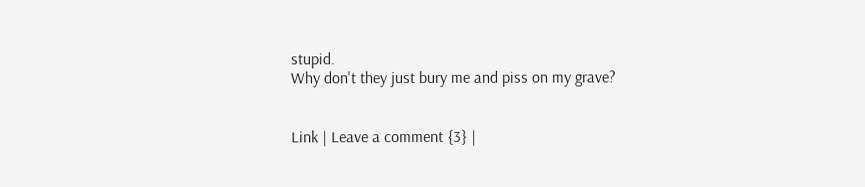stupid.
Why don't they just bury me and piss on my grave?


Link | Leave a comment {3} |